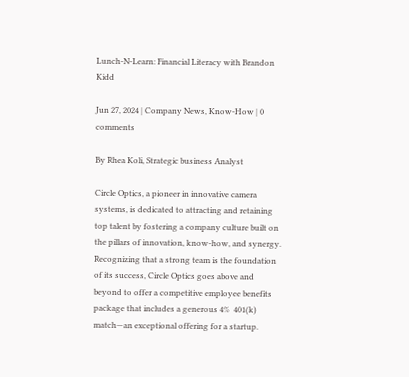Lunch-N-Learn: Financial Literacy with Brandon Kidd

Jun 27, 2024 | Company News, Know-How | 0 comments

By Rhea Koli, Strategic business Analyst

Circle Optics, a pioneer in innovative camera systems, is dedicated to attracting and retaining top talent by fostering a company culture built on the pillars of innovation, know-how, and synergy. Recognizing that a strong team is the foundation of its success, Circle Optics goes above and beyond to offer a competitive employee benefits package that includes a generous 4%  401(k) match—an exceptional offering for a startup.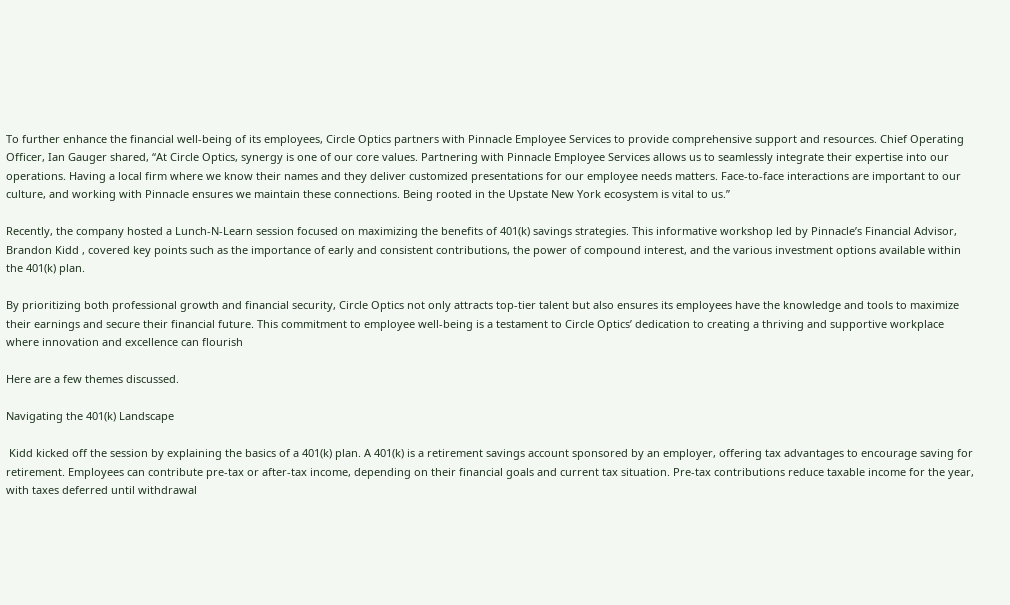To further enhance the financial well-being of its employees, Circle Optics partners with Pinnacle Employee Services to provide comprehensive support and resources. Chief Operating Officer, Ian Gauger shared, “At Circle Optics, synergy is one of our core values. Partnering with Pinnacle Employee Services allows us to seamlessly integrate their expertise into our operations. Having a local firm where we know their names and they deliver customized presentations for our employee needs matters. Face-to-face interactions are important to our culture, and working with Pinnacle ensures we maintain these connections. Being rooted in the Upstate New York ecosystem is vital to us.”

Recently, the company hosted a Lunch-N-Learn session focused on maximizing the benefits of 401(k) savings strategies. This informative workshop led by Pinnacle’s Financial Advisor, Brandon Kidd , covered key points such as the importance of early and consistent contributions, the power of compound interest, and the various investment options available within the 401(k) plan.

By prioritizing both professional growth and financial security, Circle Optics not only attracts top-tier talent but also ensures its employees have the knowledge and tools to maximize their earnings and secure their financial future. This commitment to employee well-being is a testament to Circle Optics’ dedication to creating a thriving and supportive workplace where innovation and excellence can flourish

Here are a few themes discussed.

Navigating the 401(k) Landscape

 Kidd kicked off the session by explaining the basics of a 401(k) plan. A 401(k) is a retirement savings account sponsored by an employer, offering tax advantages to encourage saving for retirement. Employees can contribute pre-tax or after-tax income, depending on their financial goals and current tax situation. Pre-tax contributions reduce taxable income for the year, with taxes deferred until withdrawal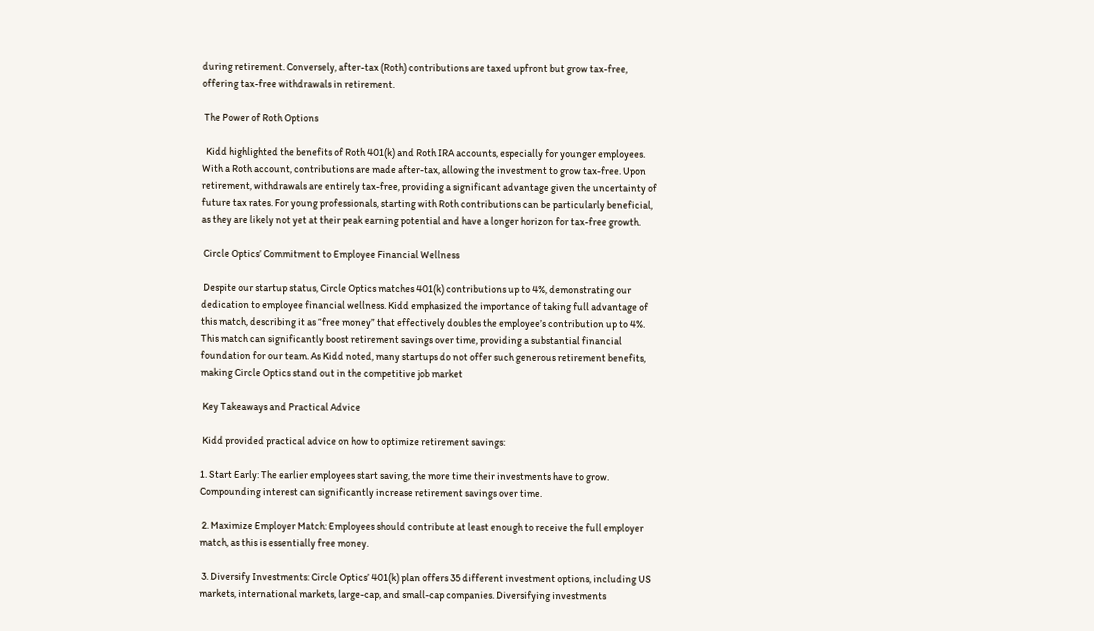during retirement. Conversely, after-tax (Roth) contributions are taxed upfront but grow tax-free, offering tax-free withdrawals in retirement.

 The Power of Roth Options

  Kidd highlighted the benefits of Roth 401(k) and Roth IRA accounts, especially for younger employees. With a Roth account, contributions are made after-tax, allowing the investment to grow tax-free. Upon retirement, withdrawals are entirely tax-free, providing a significant advantage given the uncertainty of future tax rates. For young professionals, starting with Roth contributions can be particularly beneficial, as they are likely not yet at their peak earning potential and have a longer horizon for tax-free growth.

 Circle Optics’ Commitment to Employee Financial Wellness

 Despite our startup status, Circle Optics matches 401(k) contributions up to 4%, demonstrating our dedication to employee financial wellness. Kidd emphasized the importance of taking full advantage of this match, describing it as “free money” that effectively doubles the employee’s contribution up to 4%. This match can significantly boost retirement savings over time, providing a substantial financial foundation for our team. As Kidd noted, many startups do not offer such generous retirement benefits, making Circle Optics stand out in the competitive job market

 Key Takeaways and Practical Advice

 Kidd provided practical advice on how to optimize retirement savings:

1. Start Early: The earlier employees start saving, the more time their investments have to grow. Compounding interest can significantly increase retirement savings over time.

 2. Maximize Employer Match: Employees should contribute at least enough to receive the full employer match, as this is essentially free money.

 3. Diversify Investments: Circle Optics’ 401(k) plan offers 35 different investment options, including US markets, international markets, large-cap, and small-cap companies. Diversifying investments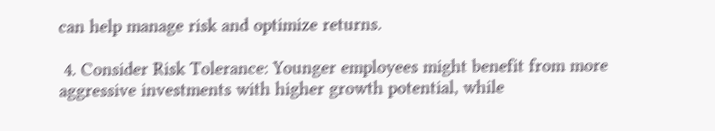can help manage risk and optimize returns.

 4. Consider Risk Tolerance: Younger employees might benefit from more aggressive investments with higher growth potential, while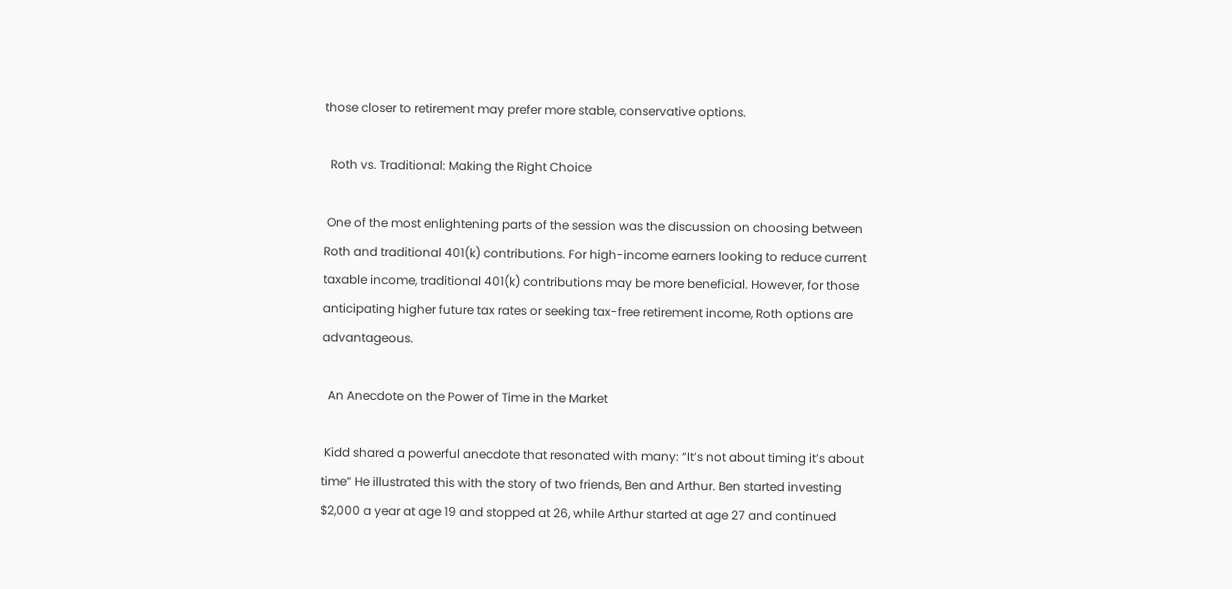those closer to retirement may prefer more stable, conservative options.

  Roth vs. Traditional: Making the Right Choice

 One of the most enlightening parts of the session was the discussion on choosing between Roth and traditional 401(k) contributions. For high-income earners looking to reduce current taxable income, traditional 401(k) contributions may be more beneficial. However, for those anticipating higher future tax rates or seeking tax-free retirement income, Roth options are advantageous.

  An Anecdote on the Power of Time in the Market

 Kidd shared a powerful anecdote that resonated with many: “It’s not about timing it’s about time” He illustrated this with the story of two friends, Ben and Arthur. Ben started investing $2,000 a year at age 19 and stopped at 26, while Arthur started at age 27 and continued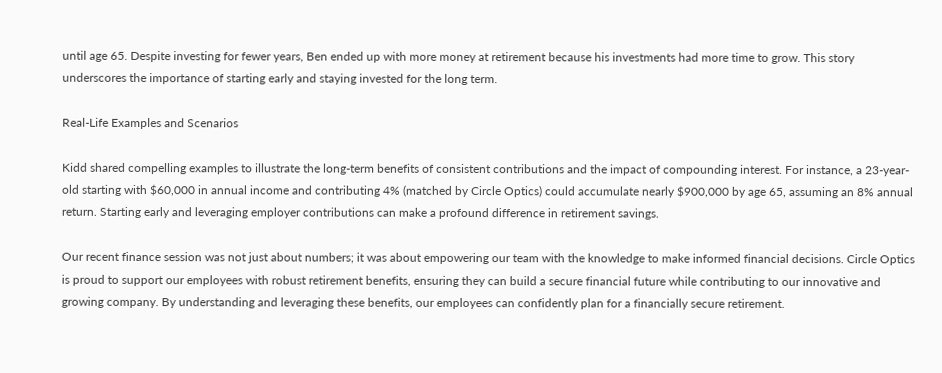until age 65. Despite investing for fewer years, Ben ended up with more money at retirement because his investments had more time to grow. This story underscores the importance of starting early and staying invested for the long term.

Real-Life Examples and Scenarios

Kidd shared compelling examples to illustrate the long-term benefits of consistent contributions and the impact of compounding interest. For instance, a 23-year-old starting with $60,000 in annual income and contributing 4% (matched by Circle Optics) could accumulate nearly $900,000 by age 65, assuming an 8% annual return. Starting early and leveraging employer contributions can make a profound difference in retirement savings.

Our recent finance session was not just about numbers; it was about empowering our team with the knowledge to make informed financial decisions. Circle Optics is proud to support our employees with robust retirement benefits, ensuring they can build a secure financial future while contributing to our innovative and growing company. By understanding and leveraging these benefits, our employees can confidently plan for a financially secure retirement.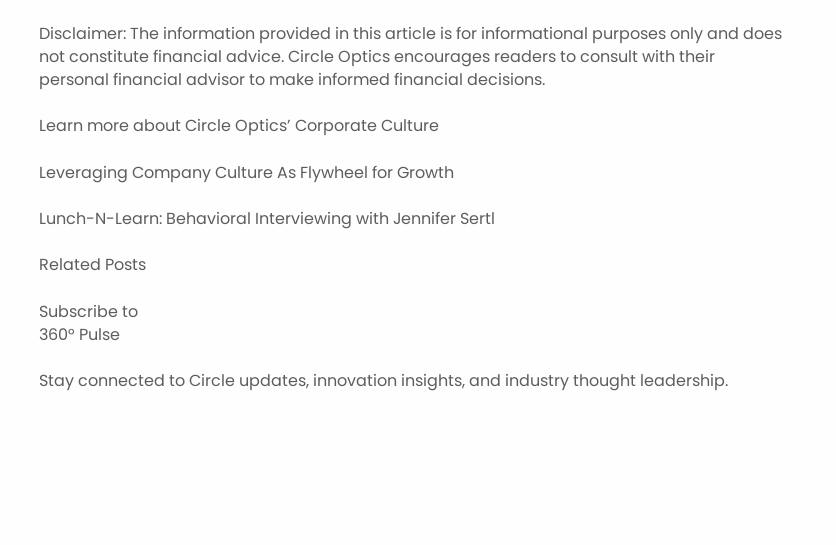Disclaimer: The information provided in this article is for informational purposes only and does not constitute financial advice. Circle Optics encourages readers to consult with their personal financial advisor to make informed financial decisions.

Learn more about Circle Optics’ Corporate Culture

Leveraging Company Culture As Flywheel for Growth

Lunch-N-Learn: Behavioral Interviewing with Jennifer Sertl

Related Posts

Subscribe to
360° Pulse

Stay connected to Circle updates, innovation insights, and industry thought leadership.